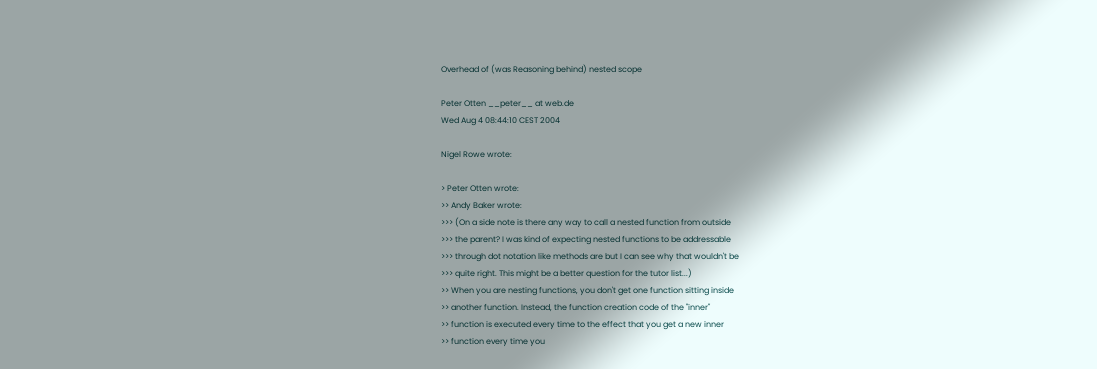Overhead of (was Reasoning behind) nested scope

Peter Otten __peter__ at web.de
Wed Aug 4 08:44:10 CEST 2004

Nigel Rowe wrote:

> Peter Otten wrote:
>> Andy Baker wrote:
>>> (On a side note is there any way to call a nested function from outside
>>> the parent? I was kind of expecting nested functions to be addressable
>>> through dot notation like methods are but I can see why that wouldn't be
>>> quite right. This might be a better question for the tutor list...)
>> When you are nesting functions, you don't get one function sitting inside
>> another function. Instead, the function creation code of the "inner"
>> function is executed every time to the effect that you get a new inner
>> function every time you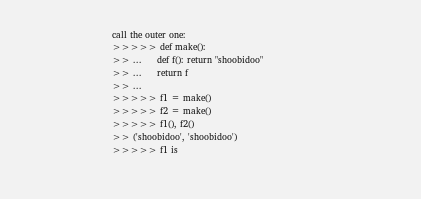call the outer one:
>>>>> def make():
>> ...     def f(): return "shoobidoo"
>> ...     return f
>> ...
>>>>> f1 = make()
>>>>> f2 = make()
>>>>> f1(), f2()
>> ('shoobidoo', 'shoobidoo')
>>>>> f1 is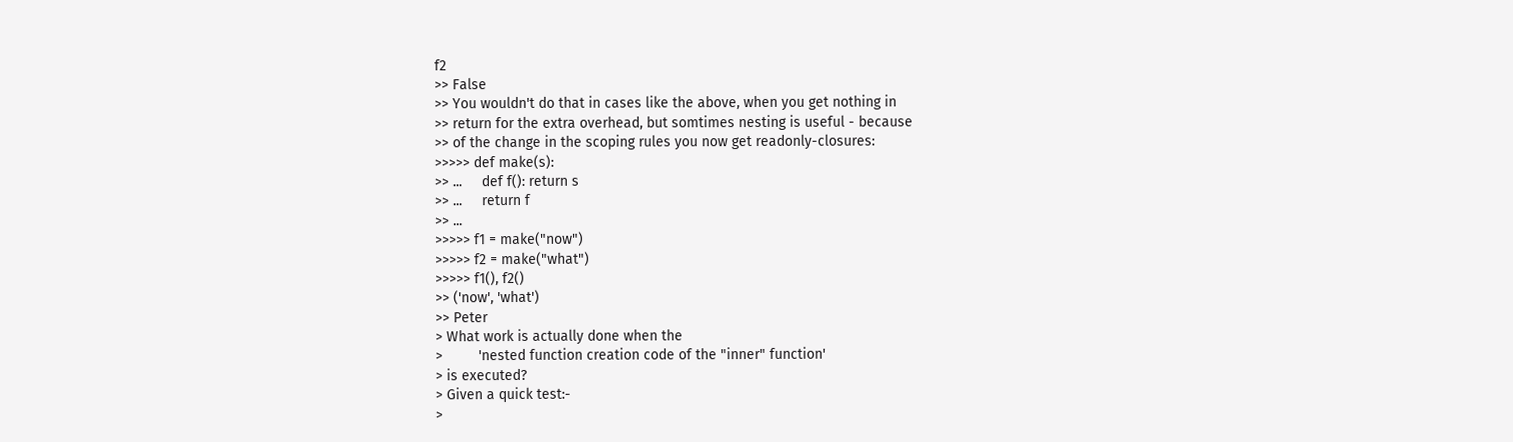f2
>> False
>> You wouldn't do that in cases like the above, when you get nothing in
>> return for the extra overhead, but somtimes nesting is useful - because
>> of the change in the scoping rules you now get readonly-closures:
>>>>> def make(s):
>> ...     def f(): return s
>> ...     return f
>> ...
>>>>> f1 = make("now")
>>>>> f2 = make("what")
>>>>> f1(), f2()
>> ('now', 'what')
>> Peter
> What work is actually done when the
>         'nested function creation code of the "inner" function'
> is executed?
> Given a quick test:-
>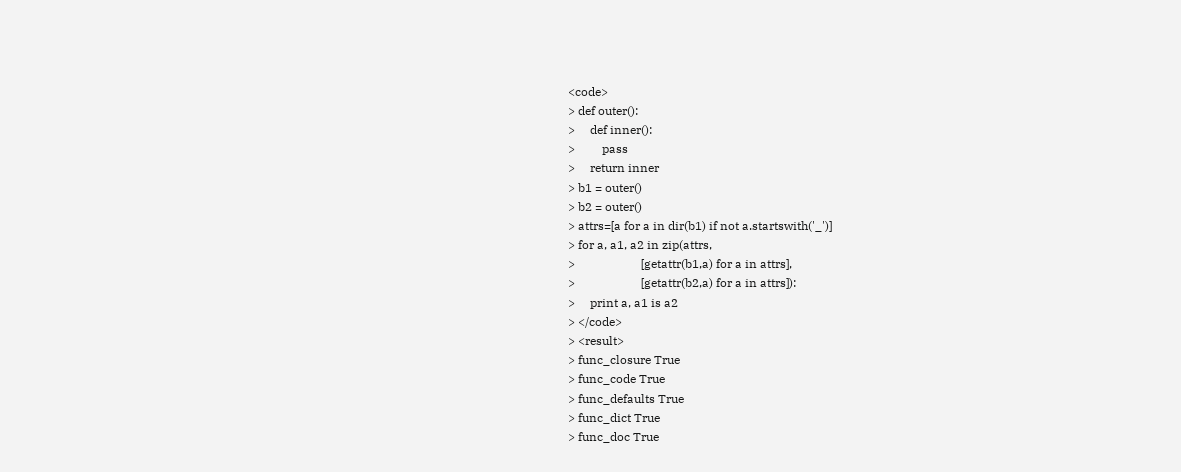<code>
> def outer():
>     def inner():
>         pass
>     return inner
> b1 = outer()
> b2 = outer()
> attrs=[a for a in dir(b1) if not a.startswith('_')]
> for a, a1, a2 in zip(attrs,
>                      [getattr(b1,a) for a in attrs],
>                      [getattr(b2,a) for a in attrs]):
>     print a, a1 is a2
> </code>
> <result>
> func_closure True
> func_code True
> func_defaults True
> func_dict True
> func_doc True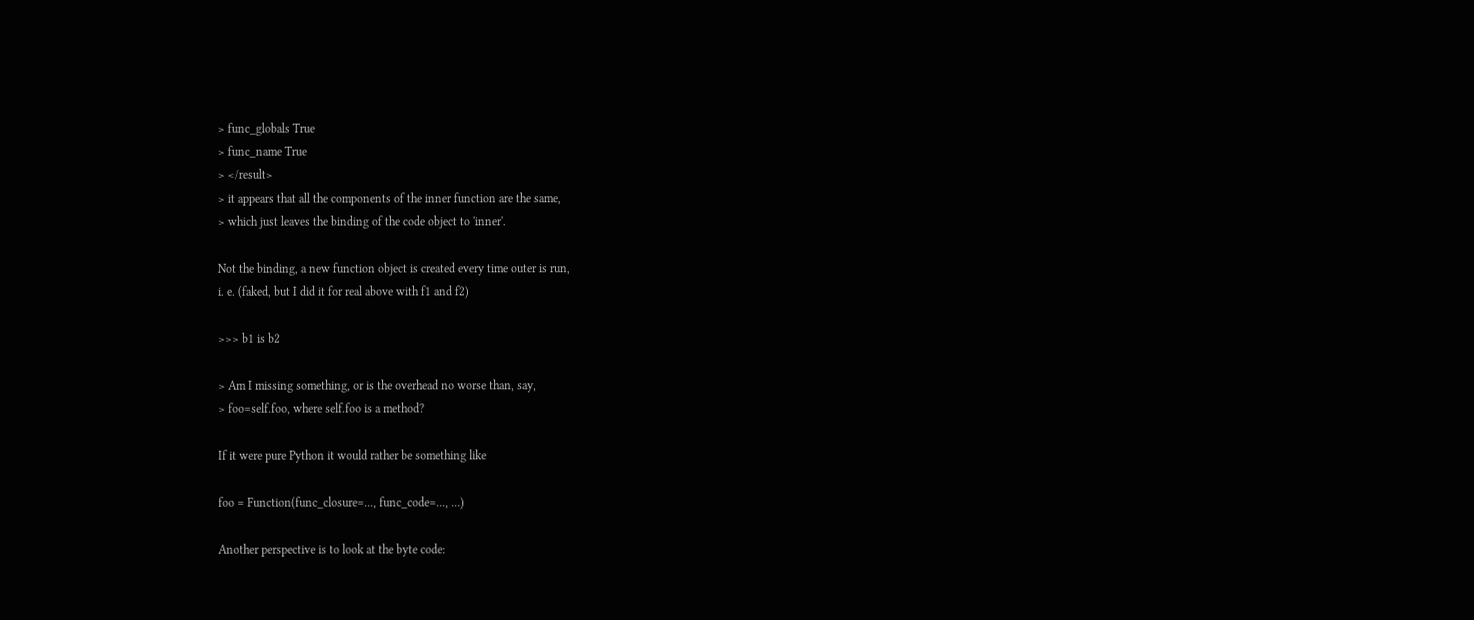> func_globals True
> func_name True
> </result>
> it appears that all the components of the inner function are the same,
> which just leaves the binding of the code object to 'inner'.

Not the binding, a new function object is created every time outer is run,
i. e. (faked, but I did it for real above with f1 and f2)

>>> b1 is b2

> Am I missing something, or is the overhead no worse than, say,
> foo=self.foo, where self.foo is a method?

If it were pure Python it would rather be something like

foo = Function(func_closure=..., func_code=..., ...)

Another perspective is to look at the byte code: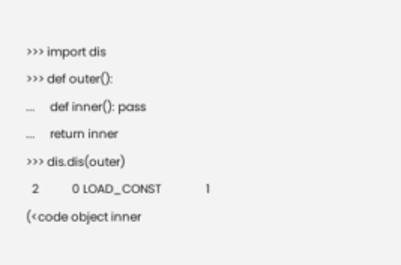>>> import dis
>>> def outer():
...     def inner(): pass
...     return inner
>>> dis.dis(outer)
  2           0 LOAD_CONST               1 (<code object inner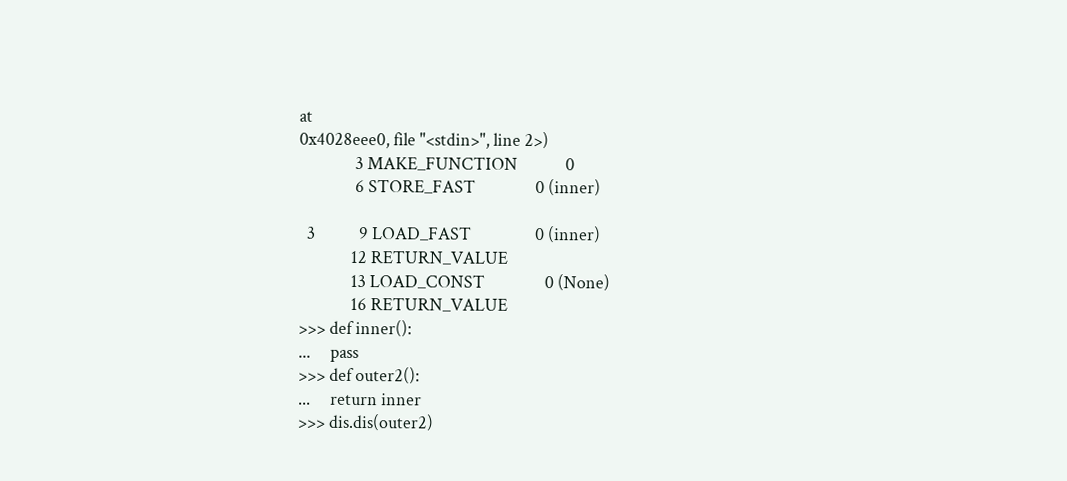at
0x4028eee0, file "<stdin>", line 2>)
              3 MAKE_FUNCTION            0
              6 STORE_FAST               0 (inner)

  3           9 LOAD_FAST                0 (inner)
             12 RETURN_VALUE
             13 LOAD_CONST               0 (None)
             16 RETURN_VALUE
>>> def inner():
...     pass
>>> def outer2():
...     return inner
>>> dis.dis(outer2)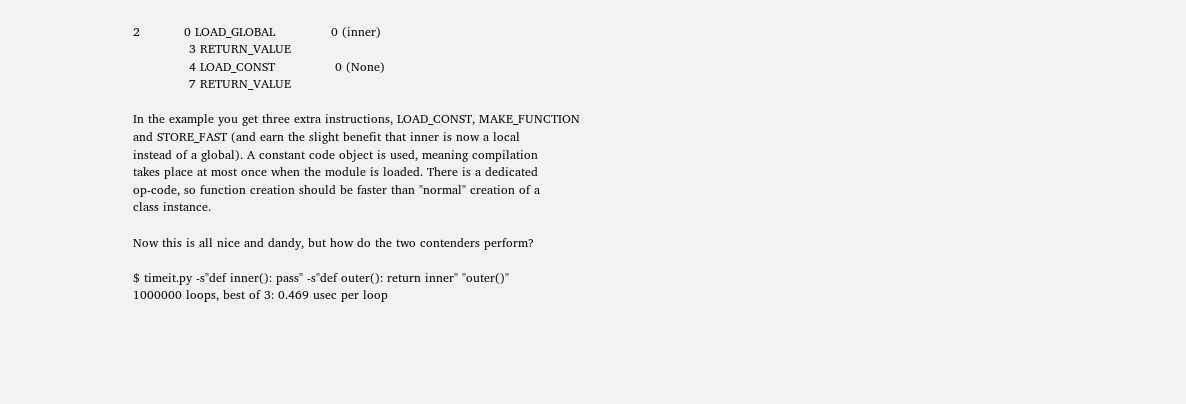2           0 LOAD_GLOBAL              0 (inner)
              3 RETURN_VALUE
              4 LOAD_CONST               0 (None)
              7 RETURN_VALUE

In the example you get three extra instructions, LOAD_CONST, MAKE_FUNCTION
and STORE_FAST (and earn the slight benefit that inner is now a local
instead of a global). A constant code object is used, meaning compilation
takes place at most once when the module is loaded. There is a dedicated
op-code, so function creation should be faster than "normal" creation of a
class instance.

Now this is all nice and dandy, but how do the two contenders perform?

$ timeit.py -s"def inner(): pass" -s"def outer(): return inner" "outer()"
1000000 loops, best of 3: 0.469 usec per loop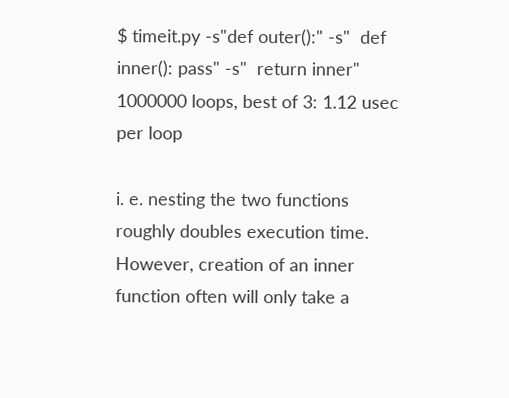$ timeit.py -s"def outer():" -s"  def inner(): pass" -s"  return inner"
1000000 loops, best of 3: 1.12 usec per loop

i. e. nesting the two functions roughly doubles execution time.
However, creation of an inner function often will only take a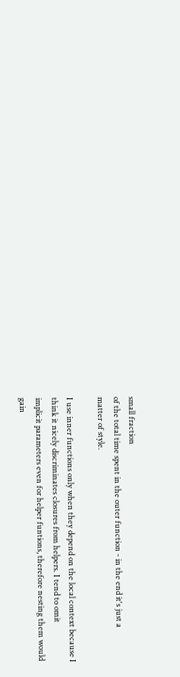small fraction
of the total time spent in the outer function - in the end it's just a
matter of style.

I use inner functions only when they depend on the local context because I
think it nicely discriminates closures from helpers. I tend to omit
implicit parameters even for helper funtions, therefore nesting them would
gain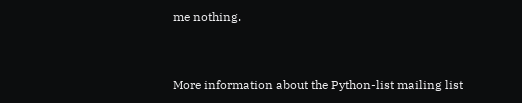me nothing.


More information about the Python-list mailing list